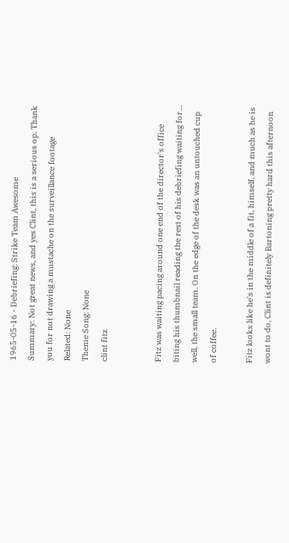1965-05-16 - Debriefing: Strike Team Awesome
Summary: Not great news, and yes Clint, this is a serious op. Thank you for not drawing a mustache on the surveillance footage
Related: None
Theme Song: None
clint fitz


Fitz was waiting pacing around one end of the director's office biting his thumbnail reading the rest of his debriefing waiting for… well, the small team. On the edge of the desk was an untouched cup of coffee.

Fitz looks like he's in the middle of a fit, himself, and much as he is wont to do, Clint is definitely Bartoning pretty hard this afternoon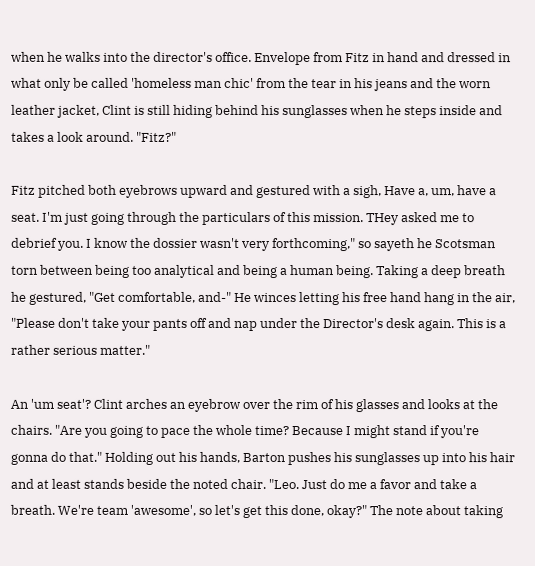when he walks into the director's office. Envelope from Fitz in hand and dressed in what only be called 'homeless man chic' from the tear in his jeans and the worn leather jacket, Clint is still hiding behind his sunglasses when he steps inside and takes a look around. "Fitz?"

Fitz pitched both eyebrows upward and gestured with a sigh, Have a, um, have a seat. I'm just going through the particulars of this mission. THey asked me to debrief you. I know the dossier wasn't very forthcoming," so sayeth he Scotsman torn between being too analytical and being a human being. Taking a deep breath he gestured, "Get comfortable, and-" He winces letting his free hand hang in the air, "Please don't take your pants off and nap under the Director's desk again. This is a rather serious matter."

An 'um seat'? Clint arches an eyebrow over the rim of his glasses and looks at the chairs. "Are you going to pace the whole time? Because I might stand if you're gonna do that." Holding out his hands, Barton pushes his sunglasses up into his hair and at least stands beside the noted chair. "Leo. Just do me a favor and take a breath. We're team 'awesome', so let's get this done, okay?" The note about taking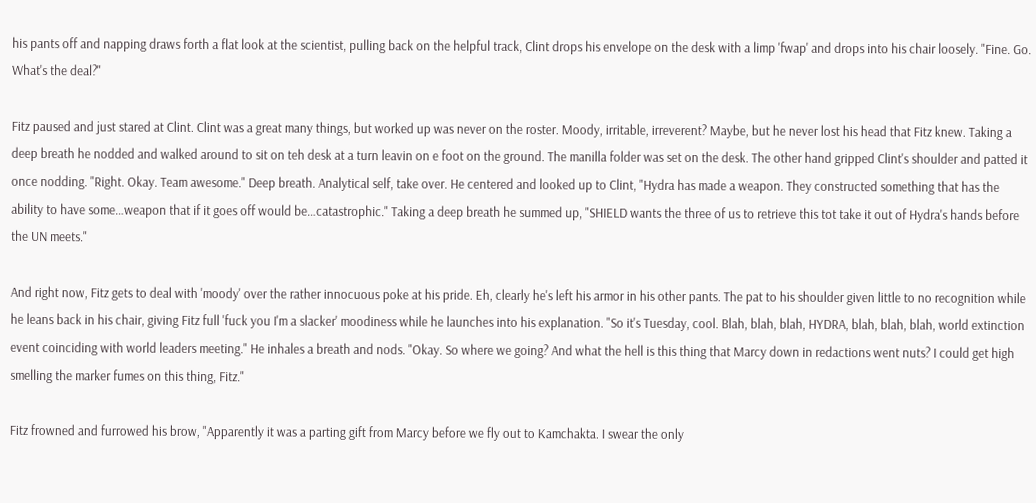his pants off and napping draws forth a flat look at the scientist, pulling back on the helpful track, Clint drops his envelope on the desk with a limp 'fwap' and drops into his chair loosely. "Fine. Go. What's the deal?"

Fitz paused and just stared at Clint. Clint was a great many things, but worked up was never on the roster. Moody, irritable, irreverent? Maybe, but he never lost his head that Fitz knew. Taking a deep breath he nodded and walked around to sit on teh desk at a turn leavin on e foot on the ground. The manilla folder was set on the desk. The other hand gripped Clint's shoulder and patted it once nodding. "Right. Okay. Team awesome." Deep breath. Analytical self, take over. He centered and looked up to Clint, "Hydra has made a weapon. They constructed something that has the ability to have some…weapon that if it goes off would be…catastrophic." Taking a deep breath he summed up, "SHIELD wants the three of us to retrieve this tot take it out of Hydra's hands before the UN meets."

And right now, Fitz gets to deal with 'moody' over the rather innocuous poke at his pride. Eh, clearly he's left his armor in his other pants. The pat to his shoulder given little to no recognition while he leans back in his chair, giving Fitz full 'fuck you I'm a slacker' moodiness while he launches into his explanation. "So it's Tuesday, cool. Blah, blah, blah, HYDRA, blah, blah, blah, world extinction event coinciding with world leaders meeting." He inhales a breath and nods. "Okay. So where we going? And what the hell is this thing that Marcy down in redactions went nuts? I could get high smelling the marker fumes on this thing, Fitz."

Fitz frowned and furrowed his brow, "Apparently it was a parting gift from Marcy before we fly out to Kamchakta. I swear the only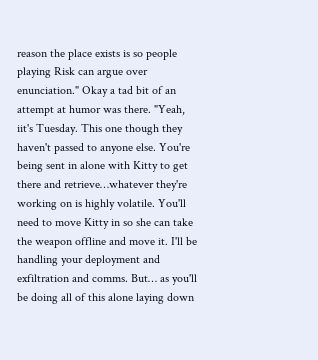reason the place exists is so people playing Risk can argue over enunciation." Okay a tad bit of an attempt at humor was there. "Yeah, iit's Tuesday. This one though they haven't passed to anyone else. You're being sent in alone with Kitty to get there and retrieve…whatever they're working on is highly volatile. You'll need to move Kitty in so she can take the weapon offline and move it. I'll be handling your deployment and exfiltration and comms. But… as you'll be doing all of this alone laying down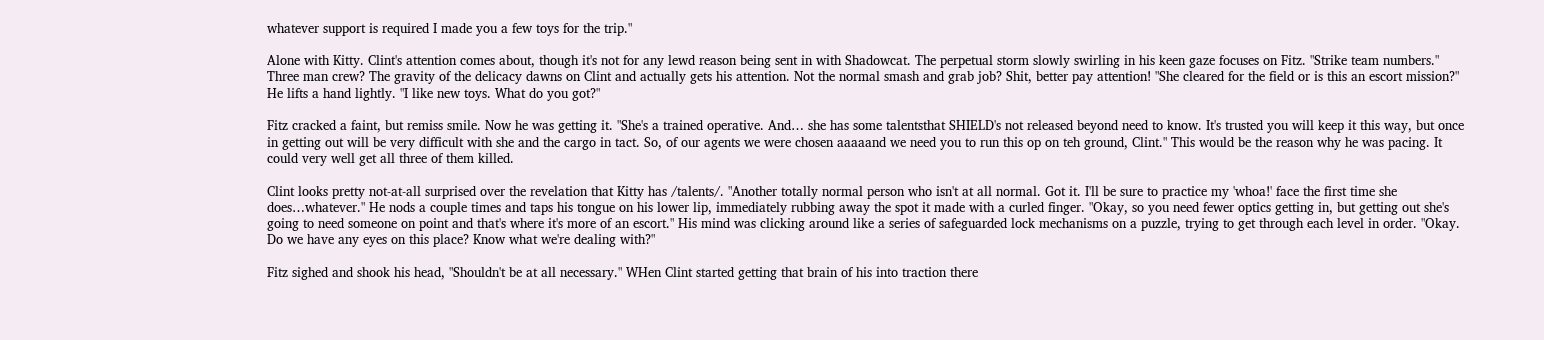whatever support is required I made you a few toys for the trip."

Alone with Kitty. Clint's attention comes about, though it's not for any lewd reason being sent in with Shadowcat. The perpetual storm slowly swirling in his keen gaze focuses on Fitz. "Strike team numbers." Three man crew? The gravity of the delicacy dawns on Clint and actually gets his attention. Not the normal smash and grab job? Shit, better pay attention! "She cleared for the field or is this an escort mission?" He lifts a hand lightly. "I like new toys. What do you got?"

Fitz cracked a faint, but remiss smile. Now he was getting it. "She's a trained operative. And… she has some talentsthat SHIELD's not released beyond need to know. It's trusted you will keep it this way, but once in getting out will be very difficult with she and the cargo in tact. So, of our agents we were chosen aaaaand we need you to run this op on teh ground, Clint." This would be the reason why he was pacing. It could very well get all three of them killed.

Clint looks pretty not-at-all surprised over the revelation that Kitty has /talents/. "Another totally normal person who isn't at all normal. Got it. I'll be sure to practice my 'whoa!' face the first time she does…whatever." He nods a couple times and taps his tongue on his lower lip, immediately rubbing away the spot it made with a curled finger. "Okay, so you need fewer optics getting in, but getting out she's going to need someone on point and that's where it's more of an escort." His mind was clicking around like a series of safeguarded lock mechanisms on a puzzle, trying to get through each level in order. "Okay. Do we have any eyes on this place? Know what we're dealing with?"

Fitz sighed and shook his head, "Shouldn't be at all necessary." WHen Clint started getting that brain of his into traction there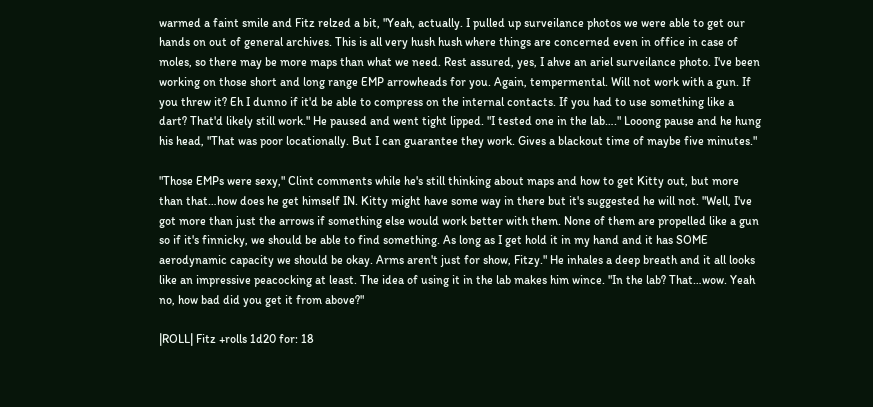warmed a faint smile and Fitz relzed a bit, "Yeah, actually. I pulled up surveilance photos we were able to get our hands on out of general archives. This is all very hush hush where things are concerned even in office in case of moles, so there may be more maps than what we need. Rest assured, yes, I ahve an ariel surveilance photo. I've been working on those short and long range EMP arrowheads for you. Again, tempermental. Will not work with a gun. If you threw it? Eh I dunno if it'd be able to compress on the internal contacts. If you had to use something like a dart? That'd likely still work." He paused and went tight lipped. "I tested one in the lab…." Looong pause and he hung his head, "That was poor locationally. But I can guarantee they work. Gives a blackout time of maybe five minutes."

"Those EMPs were sexy," Clint comments while he's still thinking about maps and how to get Kitty out, but more than that…how does he get himself IN. Kitty might have some way in there but it's suggested he will not. "Well, I've got more than just the arrows if something else would work better with them. None of them are propelled like a gun so if it's finnicky, we should be able to find something. As long as I get hold it in my hand and it has SOME aerodynamic capacity we should be okay. Arms aren't just for show, Fitzy." He inhales a deep breath and it all looks like an impressive peacocking at least. The idea of using it in the lab makes him wince. "In the lab? That…wow. Yeah no, how bad did you get it from above?"

|ROLL| Fitz +rolls 1d20 for: 18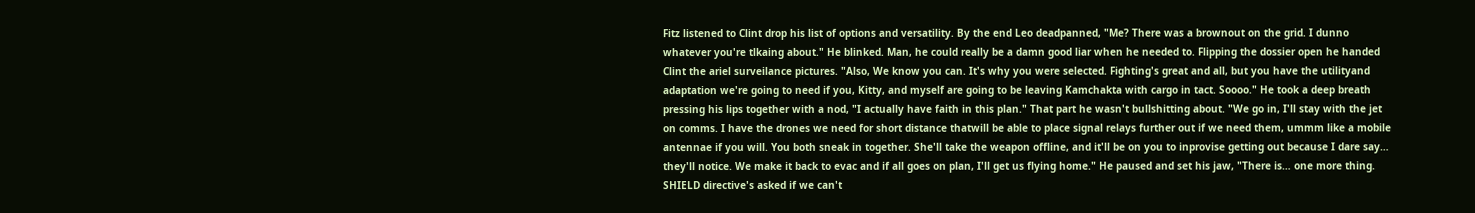Fitz listened to Clint drop his list of options and versatility. By the end Leo deadpanned, "Me? There was a brownout on the grid. I dunno whatever you're tlkaing about." He blinked. Man, he could really be a damn good liar when he needed to. Flipping the dossier open he handed Clint the ariel surveilance pictures. "Also, We know you can. It's why you were selected. Fighting's great and all, but you have the utilityand adaptation we're going to need if you, Kitty, and myself are going to be leaving Kamchakta with cargo in tact. Soooo." He took a deep breath pressing his lips together with a nod, "I actually have faith in this plan." That part he wasn't bullshitting about. "We go in, I'll stay with the jet on comms. I have the drones we need for short distance thatwill be able to place signal relays further out if we need them, ummm like a mobile antennae if you will. You both sneak in together. She'll take the weapon offline, and it'll be on you to inprovise getting out because I dare say… they'll notice. We make it back to evac and if all goes on plan, I'll get us flying home." He paused and set his jaw, "There is… one more thing. SHIELD directive's asked if we can't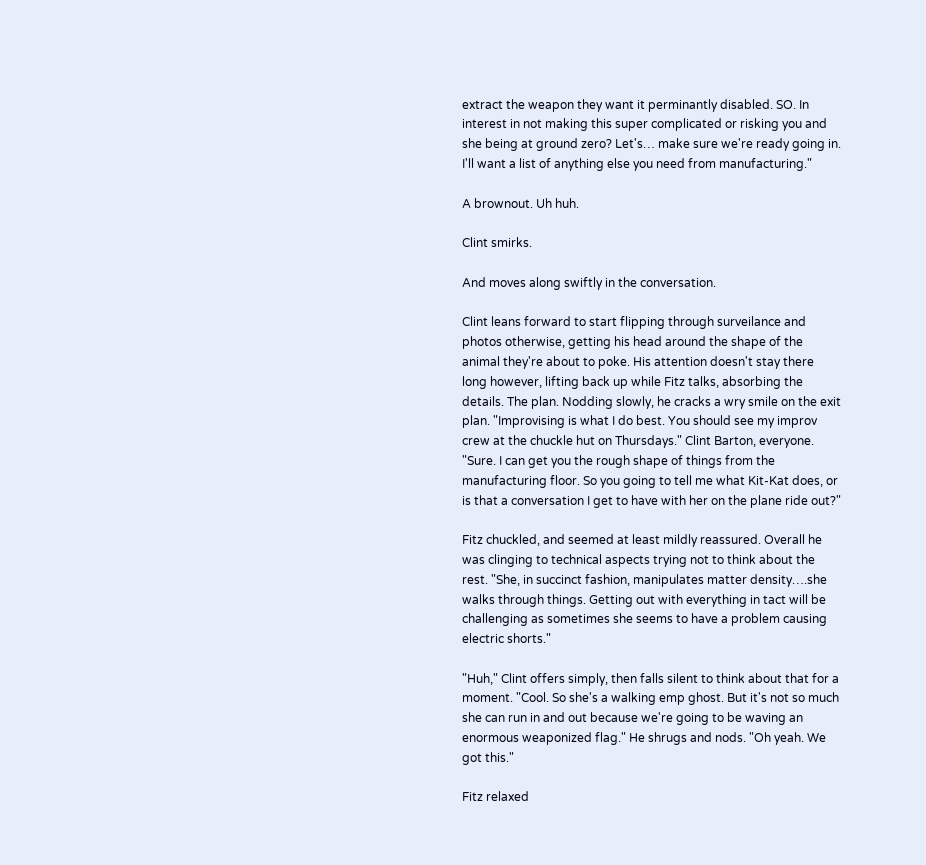extract the weapon they want it perminantly disabled. SO. In interest in not making this super complicated or risking you and she being at ground zero? Let's… make sure we're ready going in. I'll want a list of anything else you need from manufacturing."

A brownout. Uh huh.

Clint smirks.

And moves along swiftly in the conversation.

Clint leans forward to start flipping through surveilance and photos otherwise, getting his head around the shape of the animal they're about to poke. His attention doesn't stay there long however, lifting back up while Fitz talks, absorbing the details. The plan. Nodding slowly, he cracks a wry smile on the exit plan. "Improvising is what I do best. You should see my improv crew at the chuckle hut on Thursdays." Clint Barton, everyone. "Sure. I can get you the rough shape of things from the manufacturing floor. So you going to tell me what Kit-Kat does, or is that a conversation I get to have with her on the plane ride out?"

Fitz chuckled, and seemed at least mildly reassured. Overall he was clinging to technical aspects trying not to think about the rest. "She, in succinct fashion, manipulates matter density….she walks through things. Getting out with everything in tact will be challenging as sometimes she seems to have a problem causing electric shorts."

"Huh," Clint offers simply, then falls silent to think about that for a moment. "Cool. So she's a walking emp ghost. But it's not so much she can run in and out because we're going to be waving an enormous weaponized flag." He shrugs and nods. "Oh yeah. We got this."

Fitz relaxed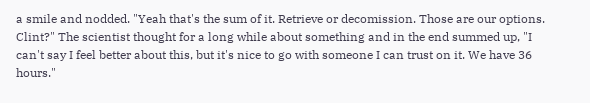a smile and nodded. "Yeah that's the sum of it. Retrieve or decomission. Those are our options. Clint?" The scientist thought for a long while about something and in the end summed up, "I can't say I feel better about this, but it's nice to go with someone I can trust on it. We have 36 hours."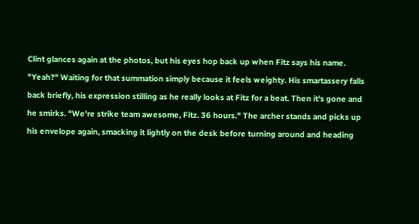Clint glances again at the photos, but his eyes hop back up when Fitz says his name. "Yeah?" Waiting for that summation simply because it feels weighty. His smartassery falls back briefly, his expression stilling as he really looks at Fitz for a beat. Then it's gone and he smirks. "We're strike team awesome, Fitz. 36 hours." The archer stands and picks up his envelope again, smacking it lightly on the desk before turning around and heading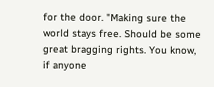for the door. "Making sure the world stays free. Should be some great bragging rights. You know, if anyone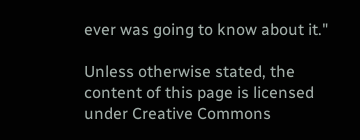ever was going to know about it."

Unless otherwise stated, the content of this page is licensed under Creative Commons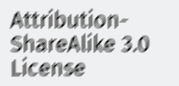Attribution-ShareAlike 3.0 License